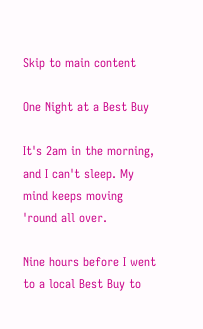Skip to main content

One Night at a Best Buy

It's 2am in the morning, and I can't sleep. My mind keeps moving 'round all over.

Nine hours before I went to a local Best Buy to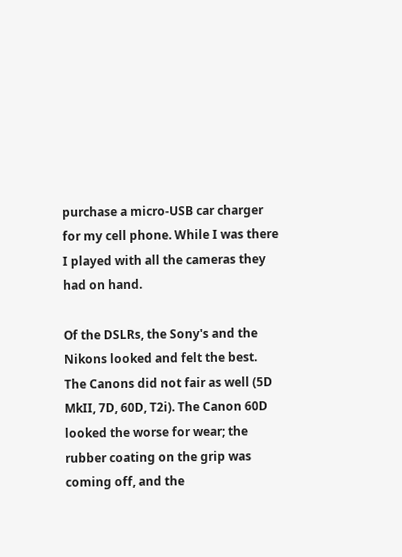purchase a micro-USB car charger for my cell phone. While I was there I played with all the cameras they had on hand.

Of the DSLRs, the Sony's and the Nikons looked and felt the best. The Canons did not fair as well (5D MkII, 7D, 60D, T2i). The Canon 60D looked the worse for wear; the rubber coating on the grip was coming off, and the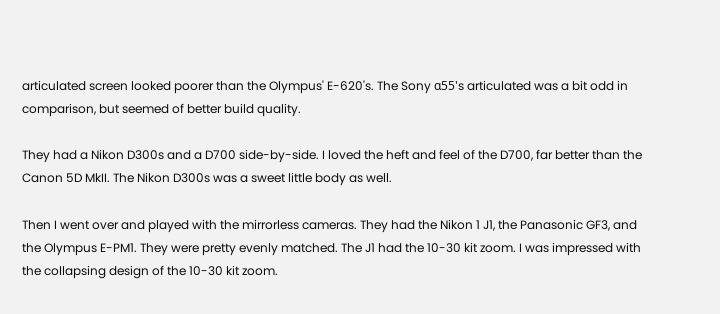articulated screen looked poorer than the Olympus' E-620's. The Sony α55's articulated was a bit odd in comparison, but seemed of better build quality.

They had a Nikon D300s and a D700 side-by-side. I loved the heft and feel of the D700, far better than the Canon 5D MkII. The Nikon D300s was a sweet little body as well.

Then I went over and played with the mirrorless cameras. They had the Nikon 1 J1, the Panasonic GF3, and the Olympus E-PM1. They were pretty evenly matched. The J1 had the 10-30 kit zoom. I was impressed with the collapsing design of the 10-30 kit zoom.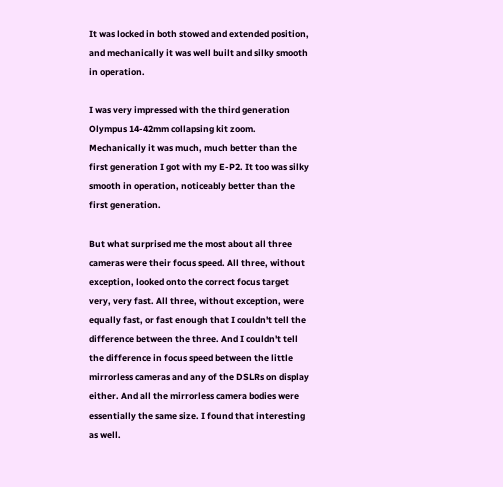It was locked in both stowed and extended position, and mechanically it was well built and silky smooth in operation.

I was very impressed with the third generation Olympus 14-42mm collapsing kit zoom. Mechanically it was much, much better than the first generation I got with my E-P2. It too was silky smooth in operation, noticeably better than the first generation.

But what surprised me the most about all three cameras were their focus speed. All three, without exception, looked onto the correct focus target very, very fast. All three, without exception, were equally fast, or fast enough that I couldn't tell the difference between the three. And I couldn't tell the difference in focus speed between the little mirrorless cameras and any of the DSLRs on display either. And all the mirrorless camera bodies were essentially the same size. I found that interesting as well.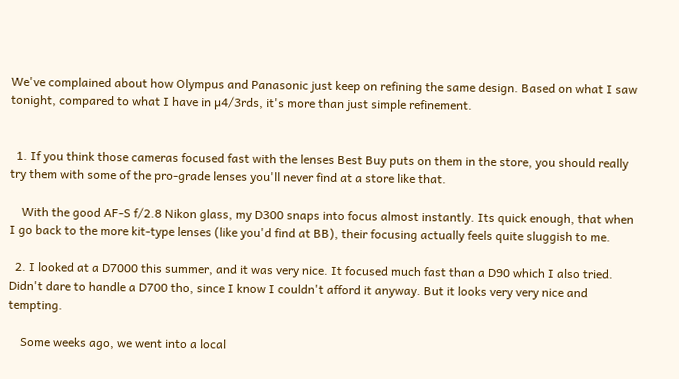We've complained about how Olympus and Panasonic just keep on refining the same design. Based on what I saw tonight, compared to what I have in µ4/3rds, it's more than just simple refinement.


  1. If you think those cameras focused fast with the lenses Best Buy puts on them in the store, you should really try them with some of the pro-grade lenses you'll never find at a store like that.

    With the good AF-S f/2.8 Nikon glass, my D300 snaps into focus almost instantly. Its quick enough, that when I go back to the more kit-type lenses (like you'd find at BB), their focusing actually feels quite sluggish to me.

  2. I looked at a D7000 this summer, and it was very nice. It focused much fast than a D90 which I also tried. Didn't dare to handle a D700 tho, since I know I couldn't afford it anyway. But it looks very very nice and tempting.

    Some weeks ago, we went into a local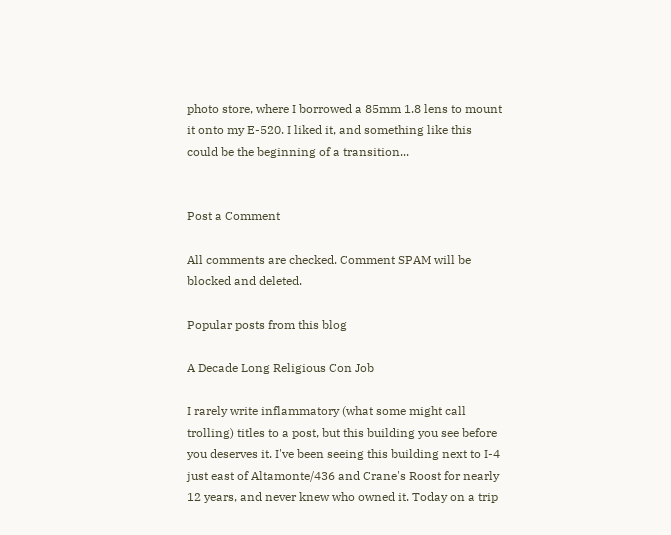photo store, where I borrowed a 85mm 1.8 lens to mount it onto my E-520. I liked it, and something like this could be the beginning of a transition...


Post a Comment

All comments are checked. Comment SPAM will be blocked and deleted.

Popular posts from this blog

A Decade Long Religious Con Job

I rarely write inflammatory (what some might call trolling) titles to a post, but this building you see before you deserves it. I've been seeing this building next to I-4 just east of Altamonte/436 and Crane's Roost for nearly 12 years, and never knew who owned it. Today on a trip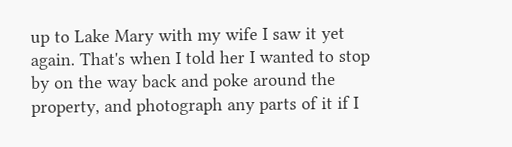up to Lake Mary with my wife I saw it yet again. That's when I told her I wanted to stop by on the way back and poke around the property, and photograph any parts of it if I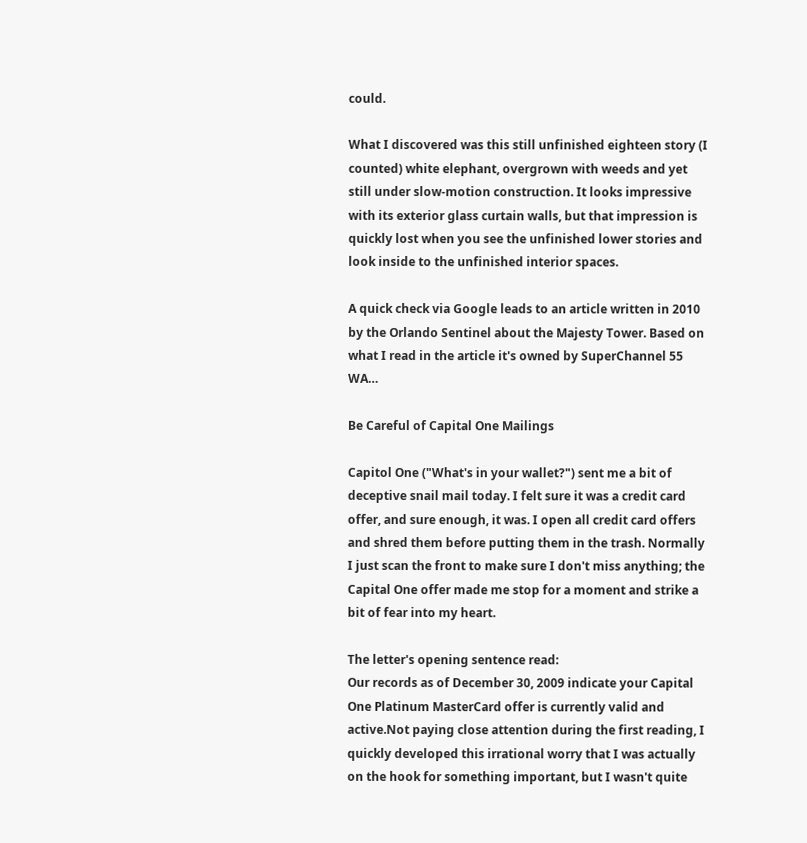could.

What I discovered was this still unfinished eighteen story (I counted) white elephant, overgrown with weeds and yet still under slow-motion construction. It looks impressive with its exterior glass curtain walls, but that impression is quickly lost when you see the unfinished lower stories and look inside to the unfinished interior spaces.

A quick check via Google leads to an article written in 2010 by the Orlando Sentinel about the Majesty Tower. Based on what I read in the article it's owned by SuperChannel 55 WA…

Be Careful of Capital One Mailings

Capitol One ("What's in your wallet?") sent me a bit of deceptive snail mail today. I felt sure it was a credit card offer, and sure enough, it was. I open all credit card offers and shred them before putting them in the trash. Normally I just scan the front to make sure I don't miss anything; the Capital One offer made me stop for a moment and strike a bit of fear into my heart.

The letter's opening sentence read:
Our records as of December 30, 2009 indicate your Capital One Platinum MasterCard offer is currently valid and active.Not paying close attention during the first reading, I quickly developed this irrational worry that I was actually on the hook for something important, but I wasn't quite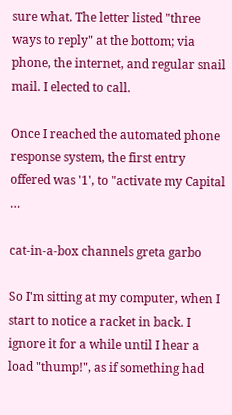sure what. The letter listed "three ways to reply" at the bottom; via phone, the internet, and regular snail mail. I elected to call.

Once I reached the automated phone response system, the first entry offered was '1', to "activate my Capital …

cat-in-a-box channels greta garbo

So I'm sitting at my computer, when I start to notice a racket in back. I ignore it for a while until I hear a load "thump!", as if something had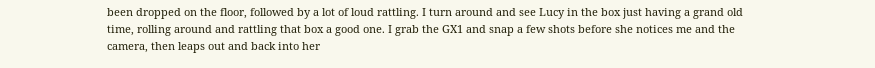been dropped on the floor, followed by a lot of loud rattling. I turn around and see Lucy in the box just having a grand old time, rolling around and rattling that box a good one. I grab the GX1 and snap a few shots before she notices me and the camera, then leaps out and back into her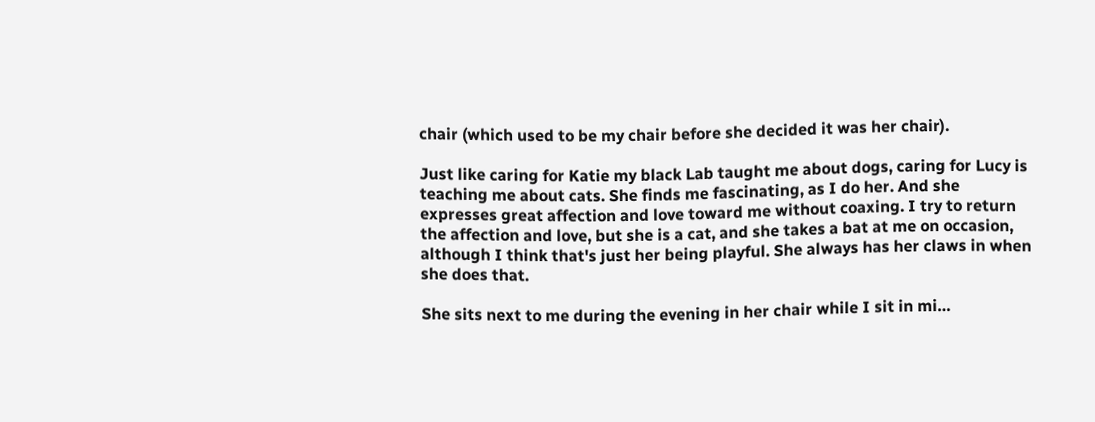chair (which used to be my chair before she decided it was her chair).

Just like caring for Katie my black Lab taught me about dogs, caring for Lucy is teaching me about cats. She finds me fascinating, as I do her. And she expresses great affection and love toward me without coaxing. I try to return the affection and love, but she is a cat, and she takes a bat at me on occasion, although I think that's just her being playful. She always has her claws in when she does that.

She sits next to me during the evening in her chair while I sit in mi…